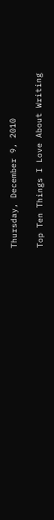Thursday, December 9, 2010

Top Ten Things I Love About Writing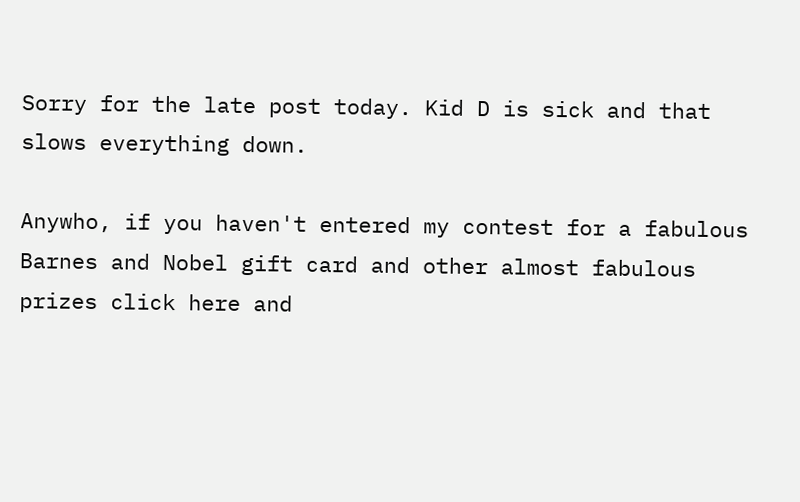Sorry for the late post today. Kid D is sick and that slows everything down.

Anywho, if you haven't entered my contest for a fabulous Barnes and Nobel gift card and other almost fabulous prizes click here and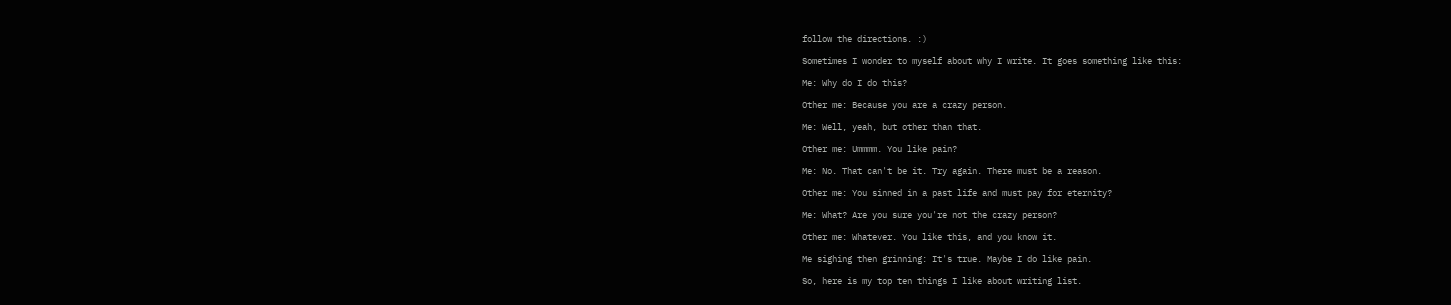follow the directions. :)

Sometimes I wonder to myself about why I write. It goes something like this:

Me: Why do I do this?

Other me: Because you are a crazy person.

Me: Well, yeah, but other than that.

Other me: Ummmm. You like pain?

Me: No. That can't be it. Try again. There must be a reason.

Other me: You sinned in a past life and must pay for eternity?

Me: What? Are you sure you're not the crazy person?

Other me: Whatever. You like this, and you know it.

Me sighing then grinning: It's true. Maybe I do like pain.

So, here is my top ten things I like about writing list.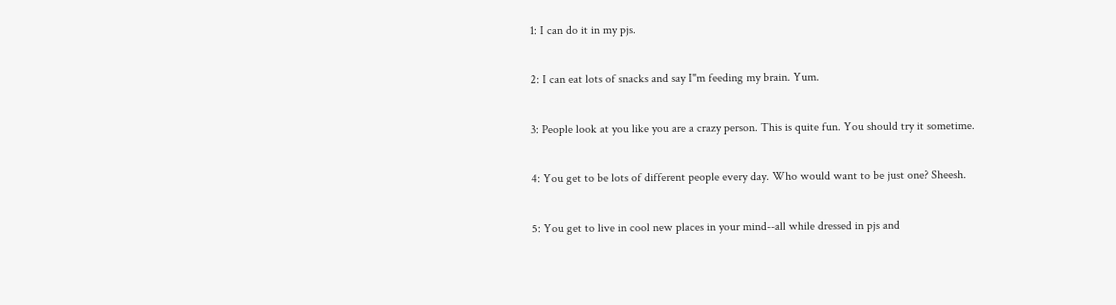1: I can do it in my pjs.

2: I can eat lots of snacks and say I"m feeding my brain. Yum.

3: People look at you like you are a crazy person. This is quite fun. You should try it sometime.

4: You get to be lots of different people every day. Who would want to be just one? Sheesh.

5: You get to live in cool new places in your mind--all while dressed in pjs and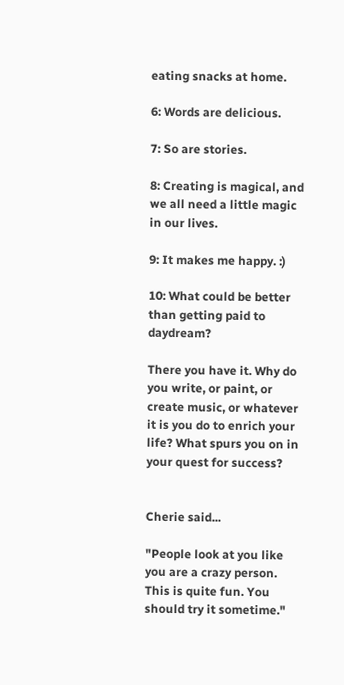eating snacks at home.

6: Words are delicious.

7: So are stories.

8: Creating is magical, and we all need a little magic in our lives.

9: It makes me happy. :)

10: What could be better than getting paid to daydream?

There you have it. Why do you write, or paint, or create music, or whatever it is you do to enrich your life? What spurs you on in your quest for success?


Cherie said...

"People look at you like you are a crazy person. This is quite fun. You should try it sometime."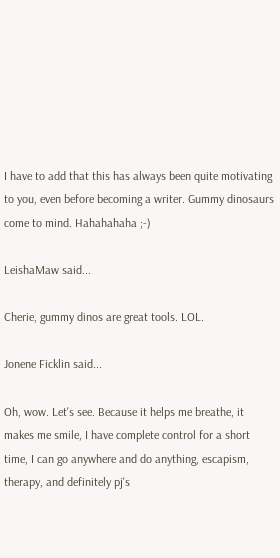I have to add that this has always been quite motivating to you, even before becoming a writer. Gummy dinosaurs come to mind. Hahahahaha ;-)

LeishaMaw said...

Cherie, gummy dinos are great tools. LOL.

Jonene Ficklin said...

Oh, wow. Let's see. Because it helps me breathe, it makes me smile, I have complete control for a short time, I can go anywhere and do anything, escapism, therapy, and definitely pj's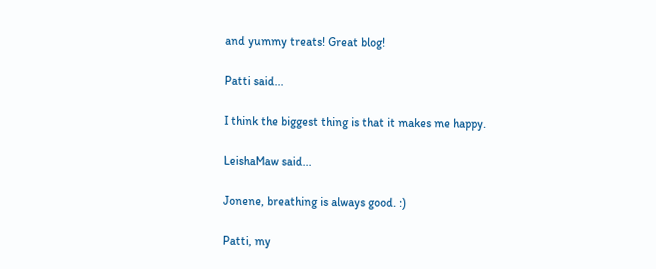and yummy treats! Great blog!

Patti said...

I think the biggest thing is that it makes me happy.

LeishaMaw said...

Jonene, breathing is always good. :)

Patti, my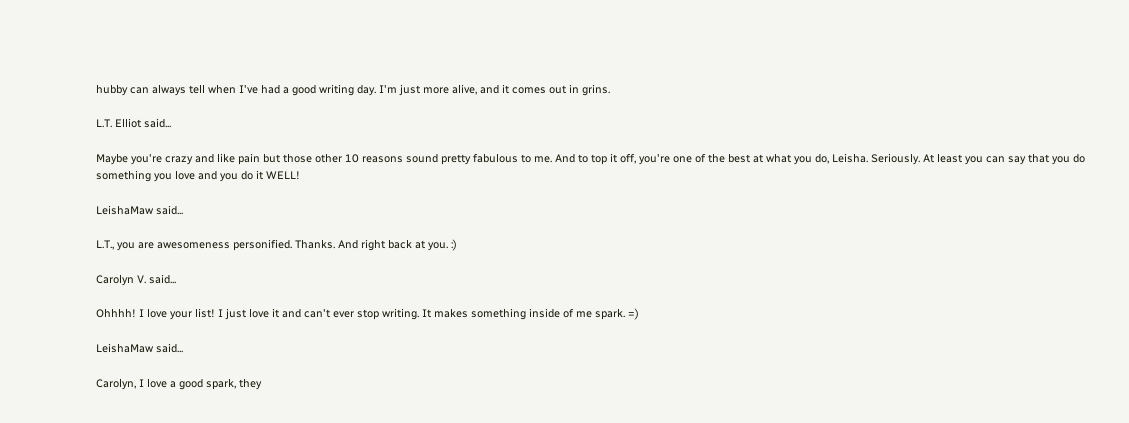hubby can always tell when I've had a good writing day. I'm just more alive, and it comes out in grins.

L.T. Elliot said...

Maybe you're crazy and like pain but those other 10 reasons sound pretty fabulous to me. And to top it off, you're one of the best at what you do, Leisha. Seriously. At least you can say that you do something you love and you do it WELL!

LeishaMaw said...

L.T., you are awesomeness personified. Thanks. And right back at you. :)

Carolyn V. said...

Ohhhh! I love your list! I just love it and can't ever stop writing. It makes something inside of me spark. =)

LeishaMaw said...

Carolyn, I love a good spark, they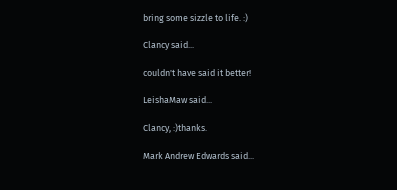bring some sizzle to life. :)

Clancy said...

couldn't have said it better!

LeishaMaw said...

Clancy, :)thanks.

Mark Andrew Edwards said...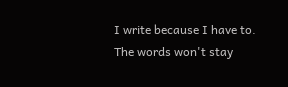I write because I have to. The words won't stay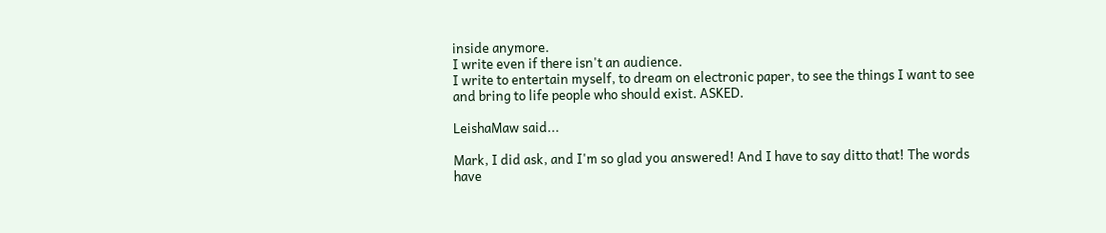inside anymore.
I write even if there isn't an audience.
I write to entertain myself, to dream on electronic paper, to see the things I want to see and bring to life people who should exist. ASKED.

LeishaMaw said...

Mark, I did ask, and I'm so glad you answered! And I have to say ditto that! The words have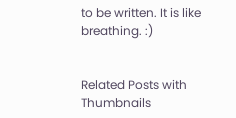to be written. It is like breathing. :)


Related Posts with Thumbnails